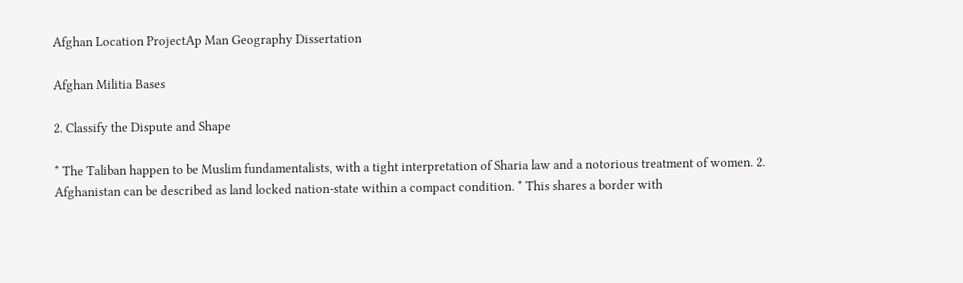Afghan Location ProjectAp Man Geography Dissertation

Afghan Militia Bases

2. Classify the Dispute and Shape

* The Taliban happen to be Muslim fundamentalists, with a tight interpretation of Sharia law and a notorious treatment of women. 2. Afghanistan can be described as land locked nation-state within a compact condition. * This shares a border with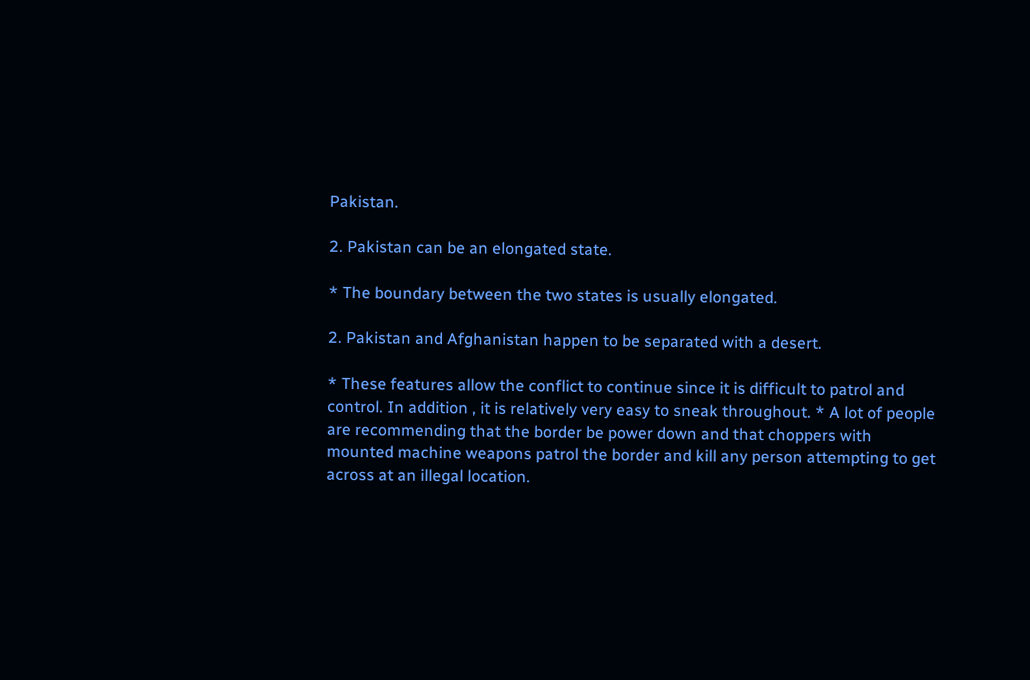Pakistan.

2. Pakistan can be an elongated state.

* The boundary between the two states is usually elongated.

2. Pakistan and Afghanistan happen to be separated with a desert.

* These features allow the conflict to continue since it is difficult to patrol and control. In addition , it is relatively very easy to sneak throughout. * A lot of people are recommending that the border be power down and that choppers with mounted machine weapons patrol the border and kill any person attempting to get across at an illegal location.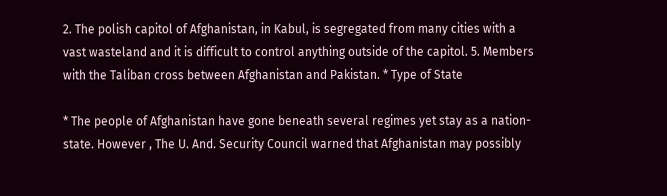2. The polish capitol of Afghanistan, in Kabul, is segregated from many cities with a vast wasteland and it is difficult to control anything outside of the capitol. 5. Members with the Taliban cross between Afghanistan and Pakistan. * Type of State

* The people of Afghanistan have gone beneath several regimes yet stay as a nation-state. However , The U. And. Security Council warned that Afghanistan may possibly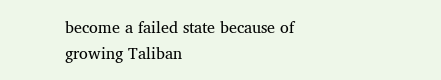become a failed state because of growing Taliban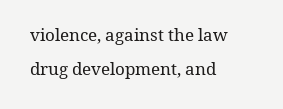violence, against the law drug development, and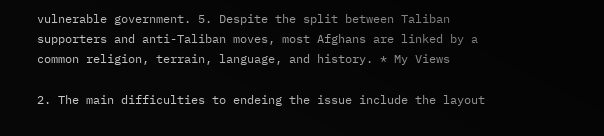vulnerable government. 5. Despite the split between Taliban supporters and anti-Taliban moves, most Afghans are linked by a common religion, terrain, language, and history. * My Views

2. The main difficulties to endeing the issue include the layout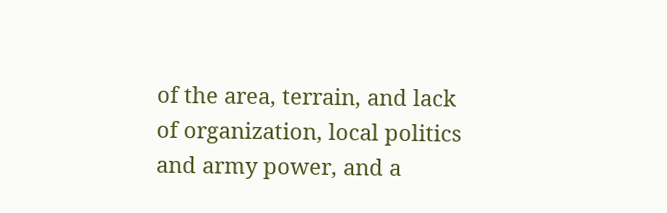of the area, terrain, and lack of organization, local politics and army power, and a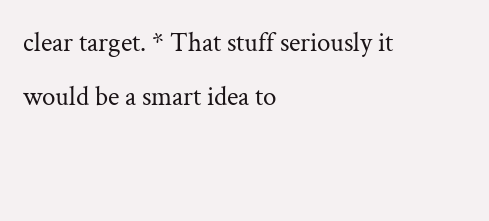clear target. * That stuff seriously it would be a smart idea to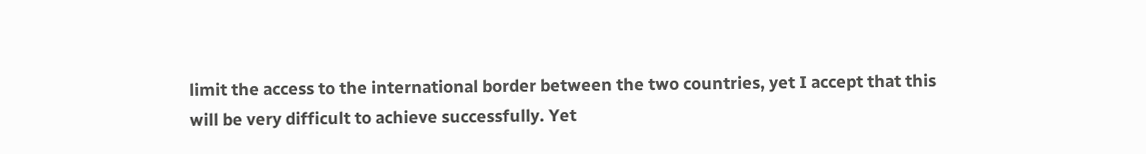limit the access to the international border between the two countries, yet I accept that this will be very difficult to achieve successfully. Yet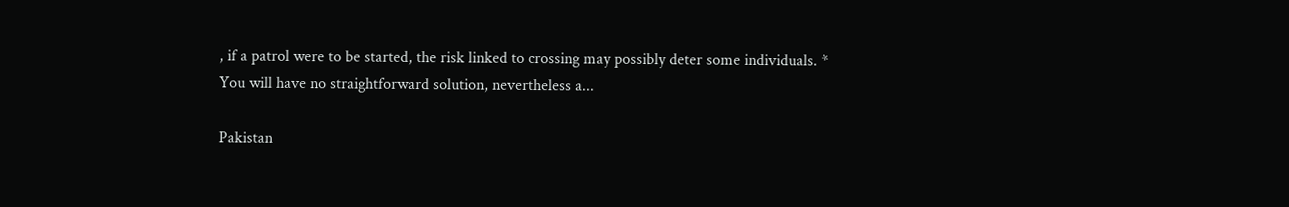, if a patrol were to be started, the risk linked to crossing may possibly deter some individuals. * You will have no straightforward solution, nevertheless a...

Pakistan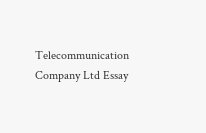Telecommunication Company Ltd Essay